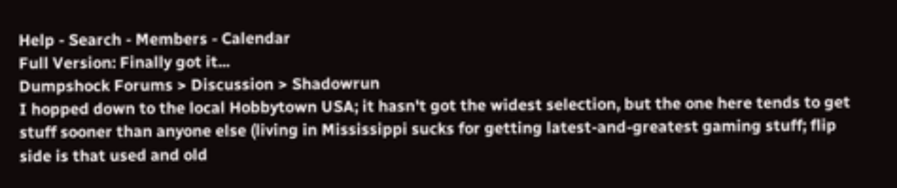Help - Search - Members - Calendar
Full Version: Finally got it...
Dumpshock Forums > Discussion > Shadowrun
I hopped down to the local Hobbytown USA; it hasn't got the widest selection, but the one here tends to get stuff sooner than anyone else (living in Mississippi sucks for getting latest-and-greatest gaming stuff; flip side is that used and old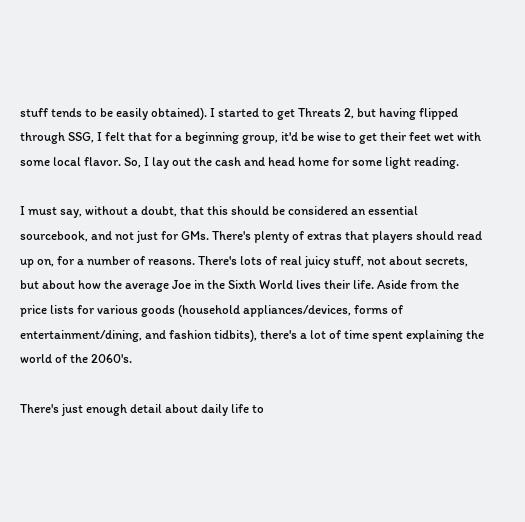stuff tends to be easily obtained). I started to get Threats 2, but having flipped through SSG, I felt that for a beginning group, it'd be wise to get their feet wet with some local flavor. So, I lay out the cash and head home for some light reading.

I must say, without a doubt, that this should be considered an essential sourcebook, and not just for GMs. There's plenty of extras that players should read up on, for a number of reasons. There's lots of real juicy stuff, not about secrets, but about how the average Joe in the Sixth World lives their life. Aside from the price lists for various goods (household appliances/devices, forms of entertainment/dining, and fashion tidbits), there's a lot of time spent explaining the world of the 2060's.

There's just enough detail about daily life to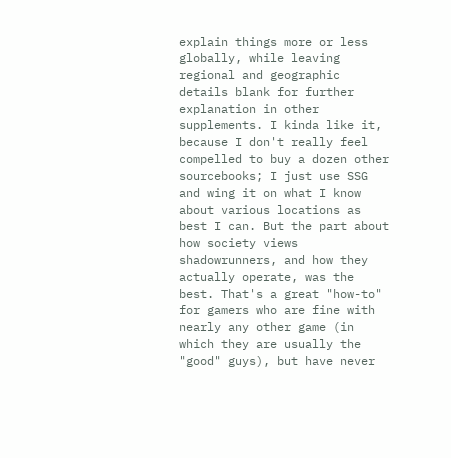explain things more or less globally, while leaving regional and geographic details blank for further explanation in other supplements. I kinda like it, because I don't really feel compelled to buy a dozen other sourcebooks; I just use SSG and wing it on what I know about various locations as best I can. But the part about how society views shadowrunners, and how they actually operate, was the best. That's a great "how-to" for gamers who are fine with nearly any other game (in which they are usually the "good" guys), but have never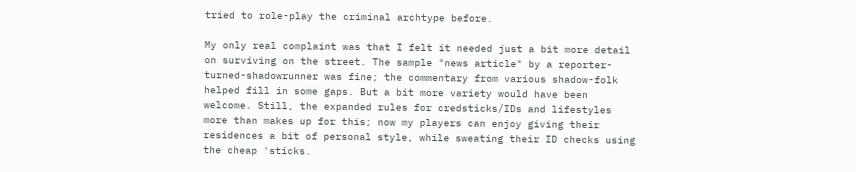tried to role-play the criminal archtype before.

My only real complaint was that I felt it needed just a bit more detail on surviving on the street. The sample "news article" by a reporter-turned-shadowrunner was fine; the commentary from various shadow-folk helped fill in some gaps. But a bit more variety would have been welcome. Still, the expanded rules for credsticks/IDs and lifestyles more than makes up for this; now my players can enjoy giving their residences a bit of personal style, while sweating their ID checks using the cheap 'sticks.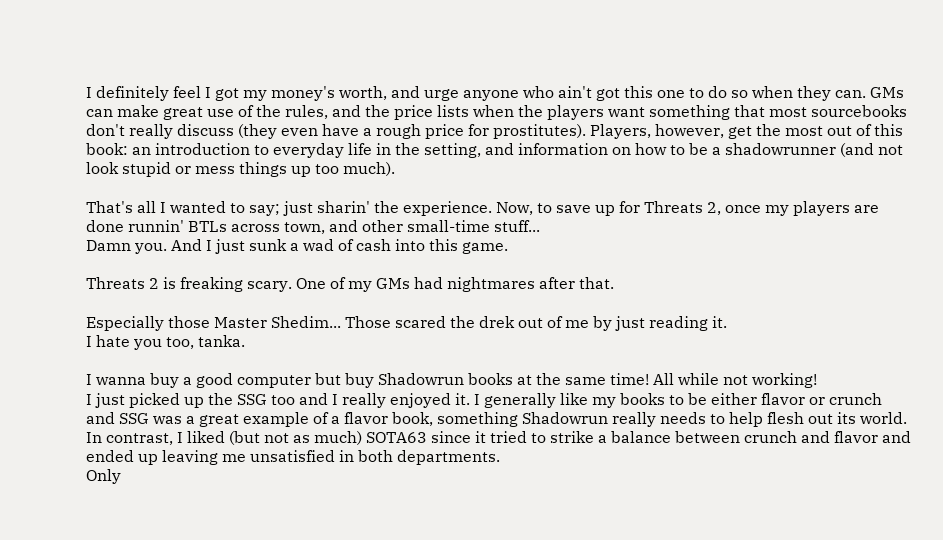I definitely feel I got my money's worth, and urge anyone who ain't got this one to do so when they can. GMs can make great use of the rules, and the price lists when the players want something that most sourcebooks don't really discuss (they even have a rough price for prostitutes). Players, however, get the most out of this book: an introduction to everyday life in the setting, and information on how to be a shadowrunner (and not look stupid or mess things up too much).

That's all I wanted to say; just sharin' the experience. Now, to save up for Threats 2, once my players are done runnin' BTLs across town, and other small-time stuff...
Damn you. And I just sunk a wad of cash into this game.

Threats 2 is freaking scary. One of my GMs had nightmares after that.

Especially those Master Shedim... Those scared the drek out of me by just reading it.
I hate you too, tanka.

I wanna buy a good computer but buy Shadowrun books at the same time! All while not working!
I just picked up the SSG too and I really enjoyed it. I generally like my books to be either flavor or crunch and SSG was a great example of a flavor book, something Shadowrun really needs to help flesh out its world. In contrast, I liked (but not as much) SOTA63 since it tried to strike a balance between crunch and flavor and ended up leaving me unsatisfied in both departments.
Only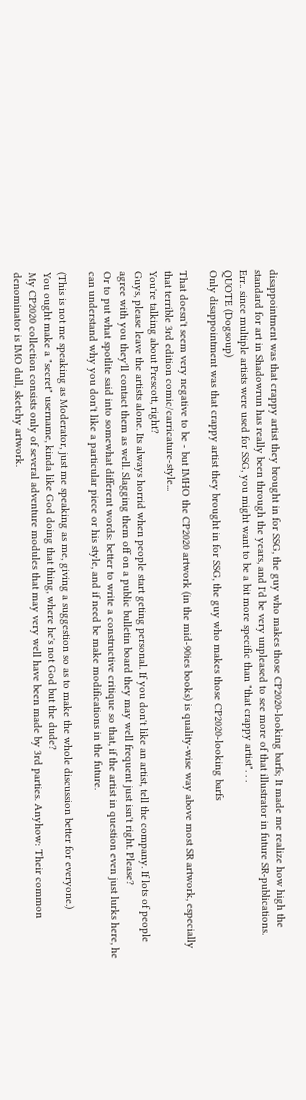disappointment was that crappy artist they brought in for SSG, the guy who makes those CP2020-looking barfs; It made me realize how high the standard for art in Shadowrun has really been through the years, and I'd be very unpleased to see more of that illustrator in future SR-publications.
Err.. since multiple artists were used for SSG, you might want to be a bit more specific than "that crappy artist". . .
QUOTE (Dogsoup)
Only disappointment was that crappy artist they brought in for SSG, the guy who makes those CP2020-looking barfs

That doesn't seem very negative to be - but IMHO the CP2020 artwork (in the mid-90ies books) is quality-wise way above most SR artwork, especially that terrible 3rd edition comic/carricature-style...
You're talking about Prescott, right?
Guys, please leave the artists alone. Its always horrid when people start geting personal. If you don't like an artist, tell the company. If lots of people agree with you they'll contact them as well. Slagging them off on a public bulletin board they may well frequent just isn't right. Please?
Or to put what spotlite said into somewhat different words: better to write a constructive critique so that, if the artist in question even just lurks here, he can understand why you don't like a particular piece or his style, and if need be make modifications in the future.

(This is not me speaking as Moderator, just me speaking as me, giving a suggestion so as to make the whole discussion better for everyone.)
You ought make a "secret" username, kinda like God doing that thing, where he's not God but the dude?
My CP2020 collection consists only of several adventure modules that may very well have been made by 3rd parties. Anyhow: Their common denominator is IMO dull, sketchy artwork.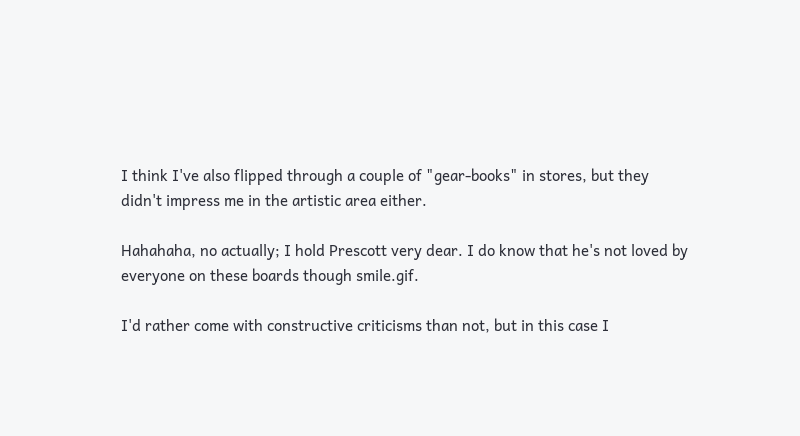I think I've also flipped through a couple of "gear-books" in stores, but they didn't impress me in the artistic area either.

Hahahaha, no actually; I hold Prescott very dear. I do know that he's not loved by everyone on these boards though smile.gif.

I'd rather come with constructive criticisms than not, but in this case I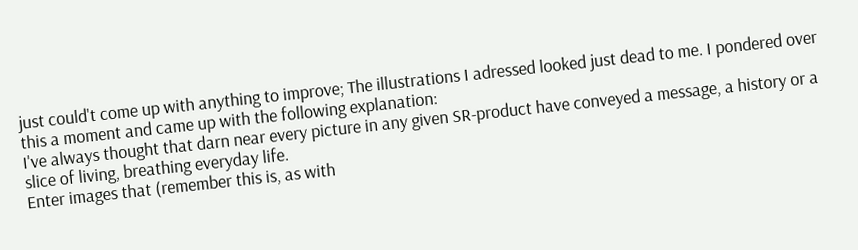just could't come up with anything to improve; The illustrations I adressed looked just dead to me. I pondered over this a moment and came up with the following explanation:
I've always thought that darn near every picture in any given SR-product have conveyed a message, a history or a slice of living, breathing everyday life.
Enter images that (remember this is, as with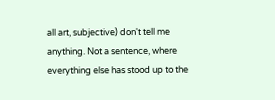all art, subjective) don't tell me anything. Not a sentence, where everything else has stood up to the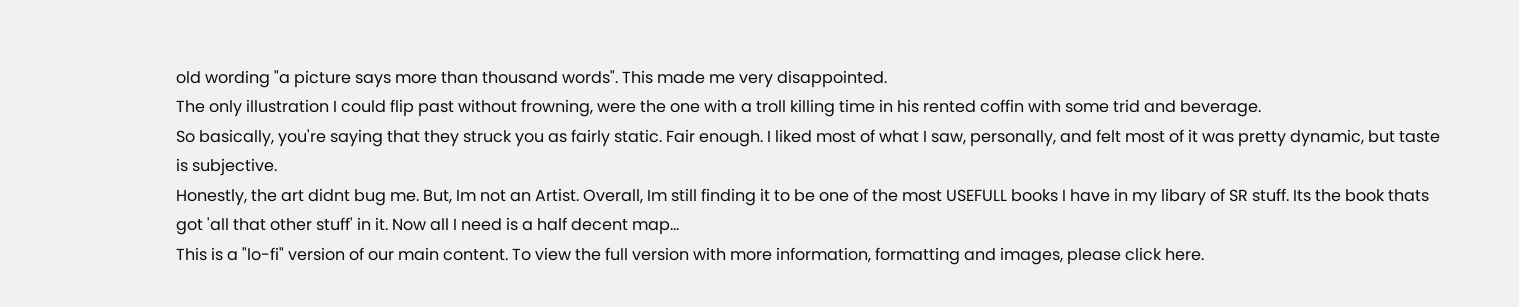old wording "a picture says more than thousand words". This made me very disappointed.
The only illustration I could flip past without frowning, were the one with a troll killing time in his rented coffin with some trid and beverage.
So basically, you're saying that they struck you as fairly static. Fair enough. I liked most of what I saw, personally, and felt most of it was pretty dynamic, but taste is subjective.
Honestly, the art didnt bug me. But, Im not an Artist. Overall, Im still finding it to be one of the most USEFULL books I have in my libary of SR stuff. Its the book thats got 'all that other stuff' in it. Now all I need is a half decent map...
This is a "lo-fi" version of our main content. To view the full version with more information, formatting and images, please click here.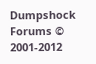Dumpshock Forums © 2001-2012